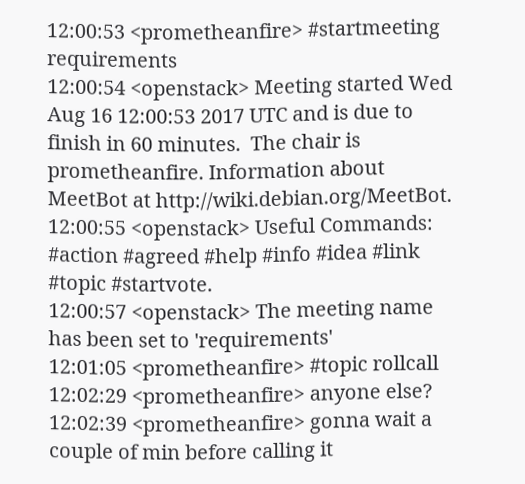12:00:53 <prometheanfire> #startmeeting requirements
12:00:54 <openstack> Meeting started Wed Aug 16 12:00:53 2017 UTC and is due to finish in 60 minutes.  The chair is prometheanfire. Information about MeetBot at http://wiki.debian.org/MeetBot.
12:00:55 <openstack> Useful Commands: #action #agreed #help #info #idea #link #topic #startvote.
12:00:57 <openstack> The meeting name has been set to 'requirements'
12:01:05 <prometheanfire> #topic rollcall
12:02:29 <prometheanfire> anyone else?
12:02:39 <prometheanfire> gonna wait a couple of min before calling it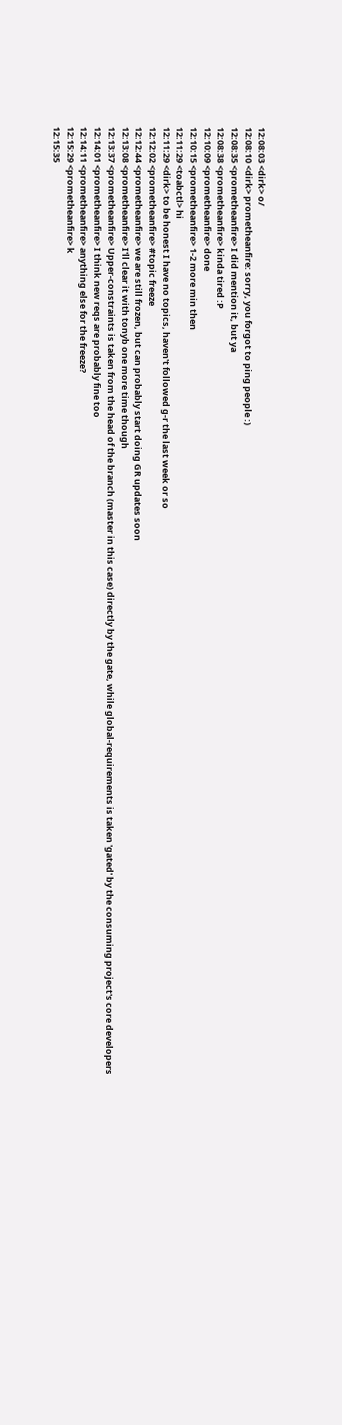12:08:03 <dirk> o/
12:08:10 <dirk> prometheanfire: sorry, you forgot to ping people :)
12:08:35 <prometheanfire> I did mention it, but ya
12:08:38 <prometheanfire> kinda tired :P
12:10:09 <prometheanfire> done
12:10:15 <prometheanfire> 1-2 more min then
12:11:29 <toabctl> hi
12:11:29 <dirk> to be honest I have no topics, haven't followed g-r the last week or so
12:12:02 <prometheanfire> #topic freeze
12:12:44 <prometheanfire> we are still frozen, but can probably start doing GR updates soon
12:13:08 <prometheanfire> I'll clear it with tonyb one more time though
12:13:37 <prometheanfire> Upper-constraints is taken from the head of the branch (master in this case) directly by the gate, while global-requirements is taken 'gated' by the consuming project's core developers
12:14:01 <prometheanfire> I think new reqs are probably fine too
12:14:11 <prometheanfire> anything else for the freeze?
12:15:29 <prometheanfire> k
12:15:35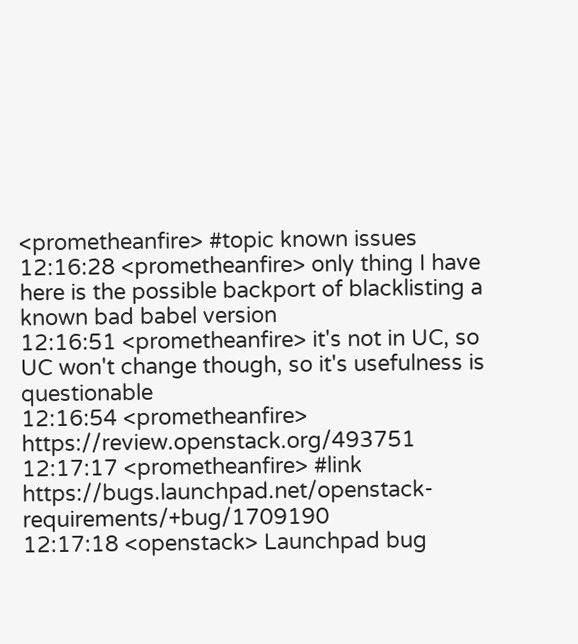<prometheanfire> #topic known issues
12:16:28 <prometheanfire> only thing I have here is the possible backport of blacklisting a known bad babel version
12:16:51 <prometheanfire> it's not in UC, so UC won't change though, so it's usefulness is questionable
12:16:54 <prometheanfire> https://review.openstack.org/493751
12:17:17 <prometheanfire> #link https://bugs.launchpad.net/openstack-requirements/+bug/1709190
12:17:18 <openstack> Launchpad bug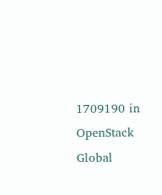1709190 in OpenStack Global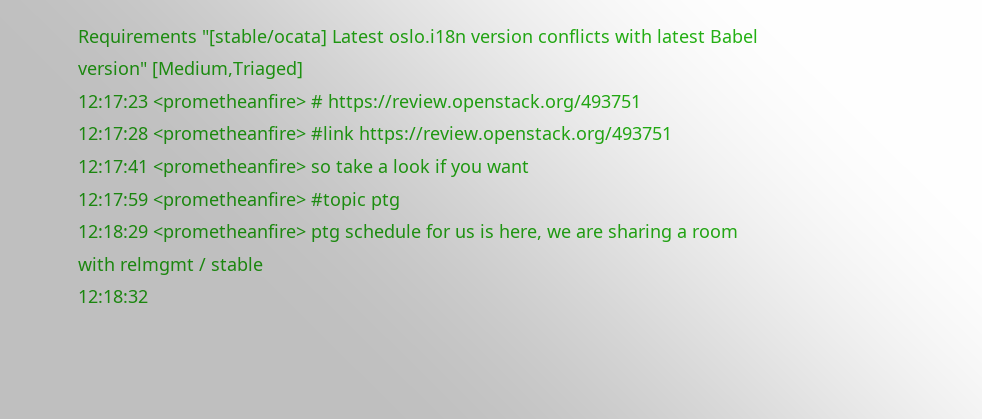Requirements "[stable/ocata] Latest oslo.i18n version conflicts with latest Babel version" [Medium,Triaged]
12:17:23 <prometheanfire> # https://review.openstack.org/493751
12:17:28 <prometheanfire> #link https://review.openstack.org/493751
12:17:41 <prometheanfire> so take a look if you want
12:17:59 <prometheanfire> #topic ptg
12:18:29 <prometheanfire> ptg schedule for us is here, we are sharing a room with relmgmt / stable
12:18:32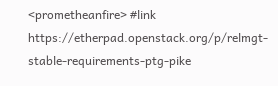<prometheanfire> #link https://etherpad.openstack.org/p/relmgt-stable-requirements-ptg-pike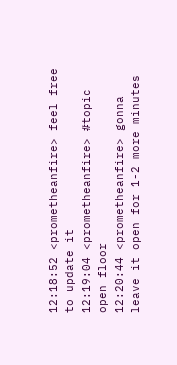12:18:52 <prometheanfire> feel free to update it
12:19:04 <prometheanfire> #topic open floor
12:20:44 <prometheanfire> gonna leave it open for 1-2 more minutes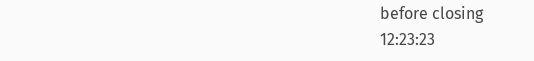before closing
12:23:23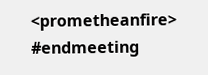<prometheanfire> #endmeeting